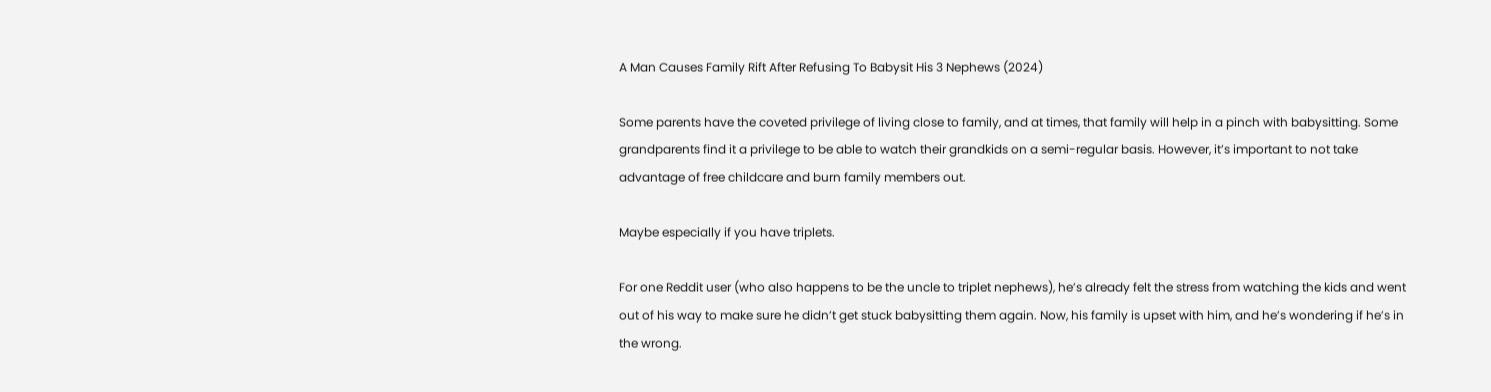A Man Causes Family Rift After Refusing To Babysit His 3 Nephews (2024)

Some parents have the coveted privilege of living close to family, and at times, that family will help in a pinch with babysitting. Some grandparents find it a privilege to be able to watch their grandkids on a semi-regular basis. However, it’s important to not take advantage of free childcare and burn family members out.

Maybe especially if you have triplets.

For one Reddit user (who also happens to be the uncle to triplet nephews), he’s already felt the stress from watching the kids and went out of his way to make sure he didn’t get stuck babysitting them again. Now, his family is upset with him, and he’s wondering if he’s in the wrong.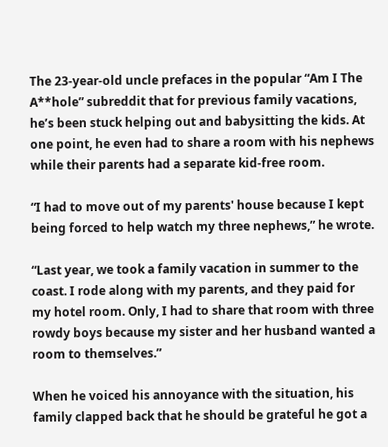The 23-year-old uncle prefaces in the popular “Am I The A**hole” subreddit that for previous family vacations, he’s been stuck helping out and babysitting the kids. At one point, he even had to share a room with his nephews while their parents had a separate kid-free room.

“I had to move out of my parents' house because I kept being forced to help watch my three nephews,” he wrote.

“Last year, we took a family vacation in summer to the coast. I rode along with my parents, and they paid for my hotel room. Only, I had to share that room with three rowdy boys because my sister and her husband wanted a room to themselves.”

When he voiced his annoyance with the situation, his family clapped back that he should be grateful he got a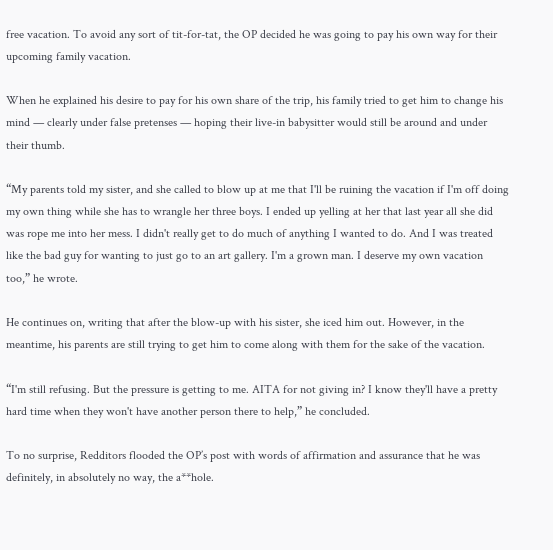free vacation. To avoid any sort of tit-for-tat, the OP decided he was going to pay his own way for their upcoming family vacation.

When he explained his desire to pay for his own share of the trip, his family tried to get him to change his mind — clearly under false pretenses — hoping their live-in babysitter would still be around and under their thumb.

“My parents told my sister, and she called to blow up at me that I'll be ruining the vacation if I'm off doing my own thing while she has to wrangle her three boys. I ended up yelling at her that last year all she did was rope me into her mess. I didn't really get to do much of anything I wanted to do. And I was treated like the bad guy for wanting to just go to an art gallery. I'm a grown man. I deserve my own vacation too,” he wrote.

He continues on, writing that after the blow-up with his sister, she iced him out. However, in the meantime, his parents are still trying to get him to come along with them for the sake of the vacation.

“I'm still refusing. But the pressure is getting to me. AITA for not giving in? I know they'll have a pretty hard time when they won't have another person there to help,” he concluded.

To no surprise, Redditors flooded the OP’s post with words of affirmation and assurance that he was definitely, in absolutely no way, the a**hole.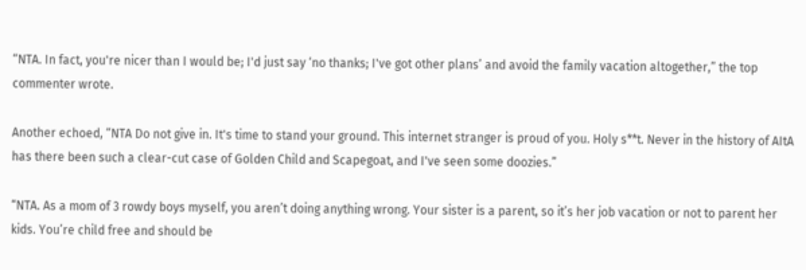“NTA. In fact, you're nicer than I would be; I'd just say ‘no thanks; I've got other plans’ and avoid the family vacation altogether,” the top commenter wrote.

Another echoed, “NTA Do not give in. It's time to stand your ground. This internet stranger is proud of you. Holy s**t. Never in the history of AItA has there been such a clear-cut case of Golden Child and Scapegoat, and I've seen some doozies.”

“NTA. As a mom of 3 rowdy boys myself, you aren’t doing anything wrong. Your sister is a parent, so it’s her job vacation or not to parent her kids. You’re child free and should be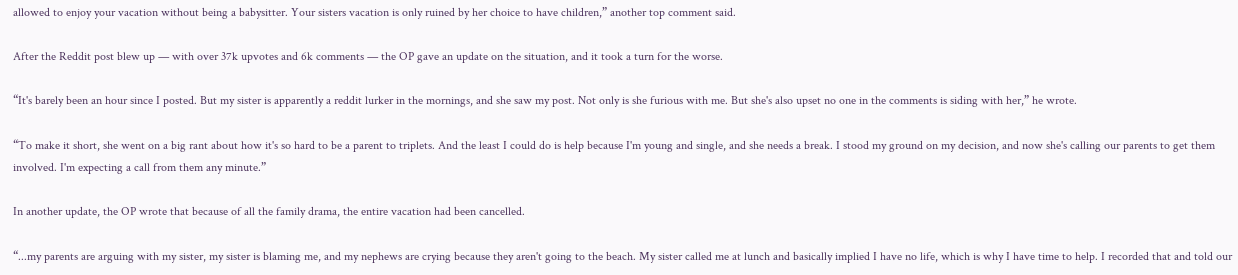allowed to enjoy your vacation without being a babysitter. Your sisters vacation is only ruined by her choice to have children,” another top comment said.

After the Reddit post blew up — with over 37k upvotes and 6k comments — the OP gave an update on the situation, and it took a turn for the worse.

“It's barely been an hour since I posted. But my sister is apparently a reddit lurker in the mornings, and she saw my post. Not only is she furious with me. But she's also upset no one in the comments is siding with her,” he wrote.

“To make it short, she went on a big rant about how it's so hard to be a parent to triplets. And the least I could do is help because I'm young and single, and she needs a break. I stood my ground on my decision, and now she's calling our parents to get them involved. I'm expecting a call from them any minute.”

In another update, the OP wrote that because of all the family drama, the entire vacation had been cancelled.

“...my parents are arguing with my sister, my sister is blaming me, and my nephews are crying because they aren't going to the beach. My sister called me at lunch and basically implied I have no life, which is why I have time to help. I recorded that and told our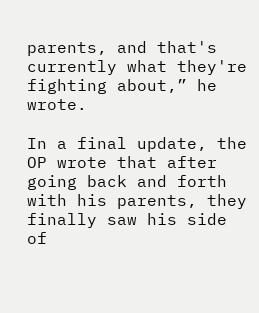parents, and that's currently what they're fighting about,” he wrote.

In a final update, the OP wrote that after going back and forth with his parents, they finally saw his side of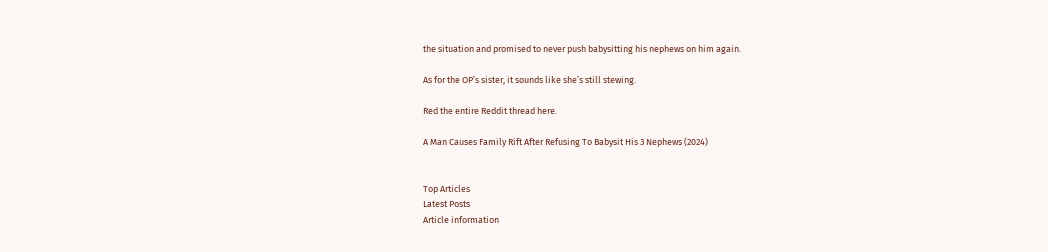the situation and promised to never push babysitting his nephews on him again.

As for the OP’s sister, it sounds like she’s still stewing.

Red the entire Reddit thread here.

A Man Causes Family Rift After Refusing To Babysit His 3 Nephews (2024)


Top Articles
Latest Posts
Article information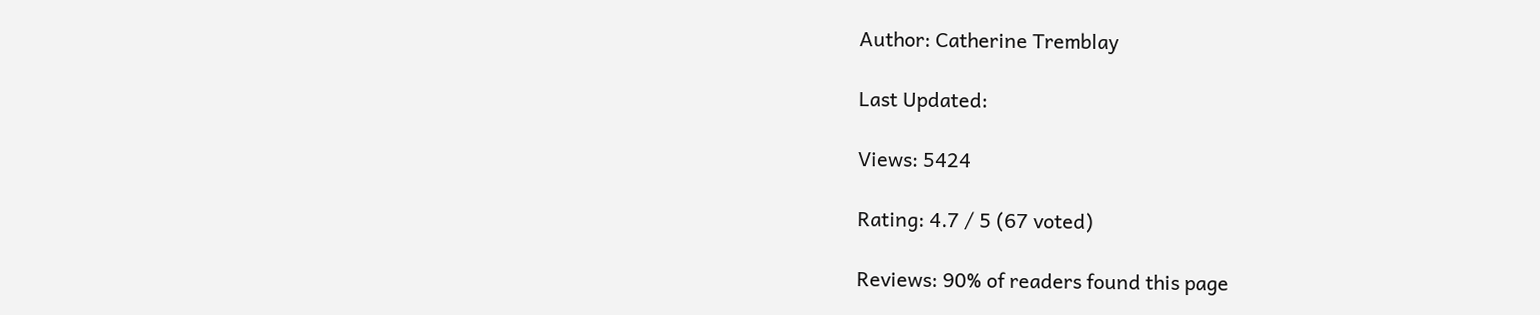Author: Catherine Tremblay

Last Updated:

Views: 5424

Rating: 4.7 / 5 (67 voted)

Reviews: 90% of readers found this page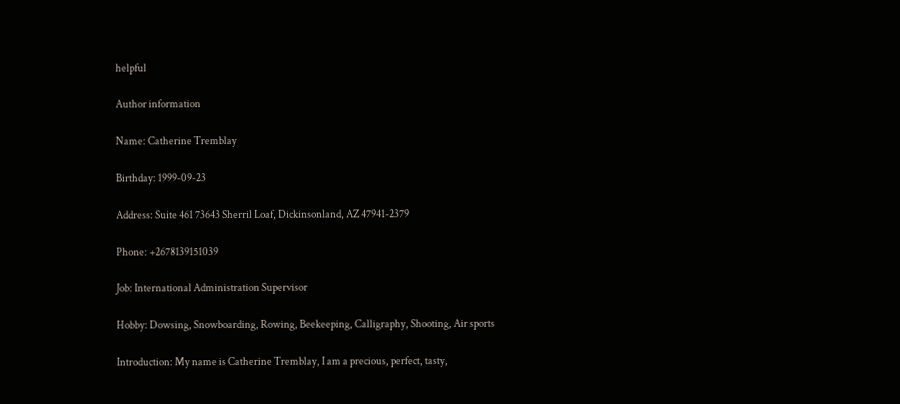helpful

Author information

Name: Catherine Tremblay

Birthday: 1999-09-23

Address: Suite 461 73643 Sherril Loaf, Dickinsonland, AZ 47941-2379

Phone: +2678139151039

Job: International Administration Supervisor

Hobby: Dowsing, Snowboarding, Rowing, Beekeeping, Calligraphy, Shooting, Air sports

Introduction: My name is Catherine Tremblay, I am a precious, perfect, tasty,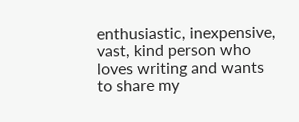enthusiastic, inexpensive, vast, kind person who loves writing and wants to share my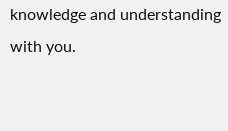knowledge and understanding with you.